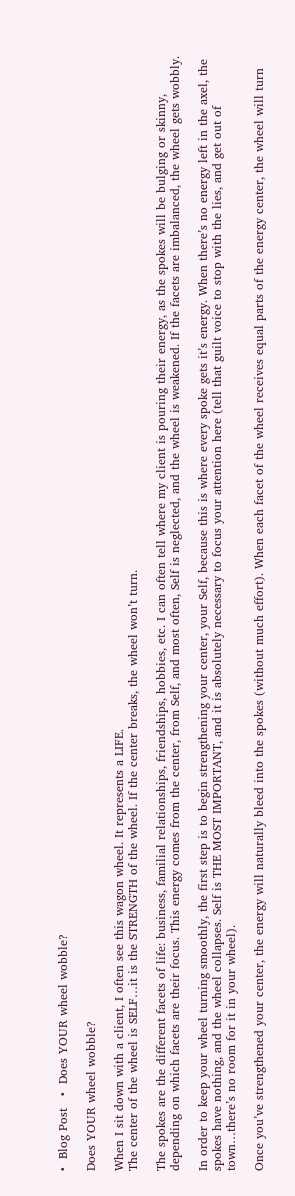•  Blog Post   •  Does YOUR wheel wobble?

Does YOUR wheel wobble?

When I sit down with a client, I often see this wagon wheel. It represents a LIFE.
The center of the wheel is SELF…it is the STRENGTH of the wheel. If the center breaks, the wheel won’t turn.

The spokes are the different facets of life: business, familial relationships, friendships, hobbies, etc. I can often tell where my client is pouring their energy, as the spokes will be bulging or skinny, depending on which facets are their focus. This energy comes from the center, from Self, and most often, Self is neglected, and the wheel is weakened. If the facets are imbalanced, the wheel gets wobbly.

In order to keep your wheel turning smoothly, the first step is to begin strengthening your center, your Self, because this is where every spoke gets it’s energy. When there’s no energy left in the axel, the spokes have nothing, and the wheel collapses. Self is THE MOST IMPORTANT, and it is absolutely necessary to focus your attention here (tell that guilt voice to stop with the lies, and get out of town…there’s no room for it in your wheel).

Once you’ve strengthened your center, the energy will naturally bleed into the spokes (without much effort). When each facet of the wheel receives equal parts of the energy center, the wheel will turn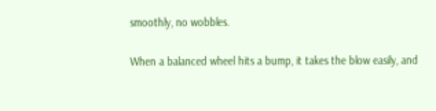smoothly, no wobbles.

When a balanced wheel hits a bump, it takes the blow easily, and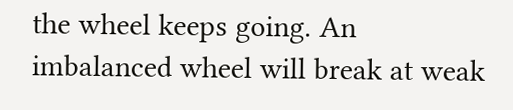the wheel keeps going. An imbalanced wheel will break at weak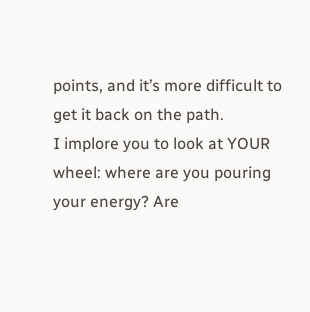points, and it’s more difficult to get it back on the path.
I implore you to look at YOUR wheel: where are you pouring your energy? Are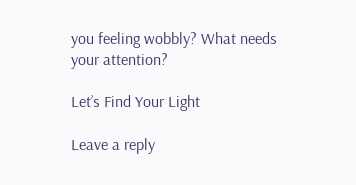you feeling wobbly? What needs your attention?

Let’s Find Your Light

Leave a reply